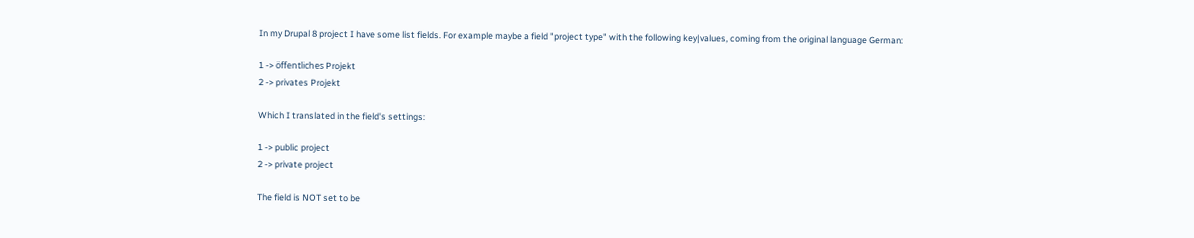In my Drupal 8 project I have some list fields. For example maybe a field "project type" with the following key|values, coming from the original language German:

1 -> öffentliches Projekt
2 -> privates Projekt

Which I translated in the field's settings:

1 -> public project
2 -> private project

The field is NOT set to be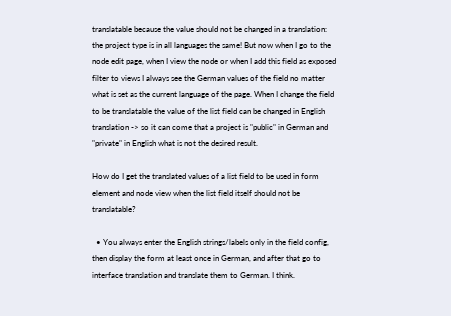translatable because the value should not be changed in a translation: the project type is in all languages the same! But now when I go to the node edit page, when I view the node or when I add this field as exposed filter to views I always see the German values of the field no matter what is set as the current language of the page. When I change the field to be translatable the value of the list field can be changed in English translation -> so it can come that a project is "public" in German and "private" in English what is not the desired result.

How do I get the translated values of a list field to be used in form element and node view when the list field itself should not be translatable?

  • You always enter the English strings/labels only in the field config, then display the form at least once in German, and after that go to interface translation and translate them to German. I think.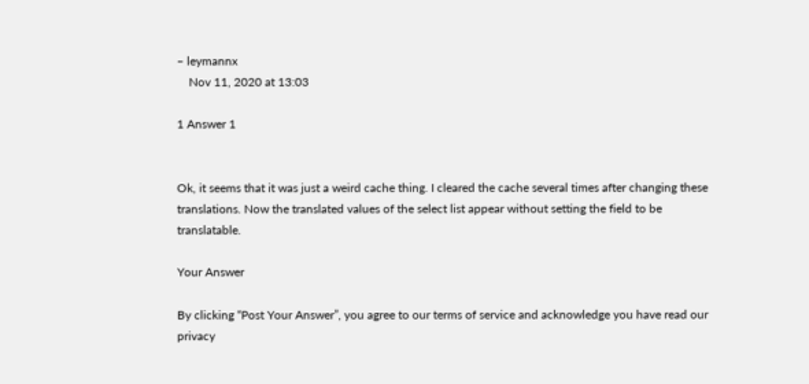– leymannx
    Nov 11, 2020 at 13:03

1 Answer 1


Ok, it seems that it was just a weird cache thing. I cleared the cache several times after changing these translations. Now the translated values of the select list appear without setting the field to be translatable.

Your Answer

By clicking “Post Your Answer”, you agree to our terms of service and acknowledge you have read our privacy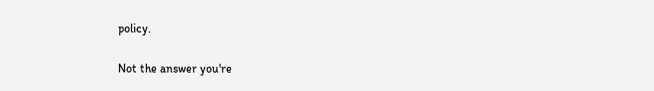policy.

Not the answer you're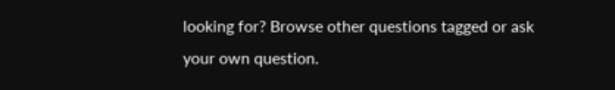looking for? Browse other questions tagged or ask your own question.